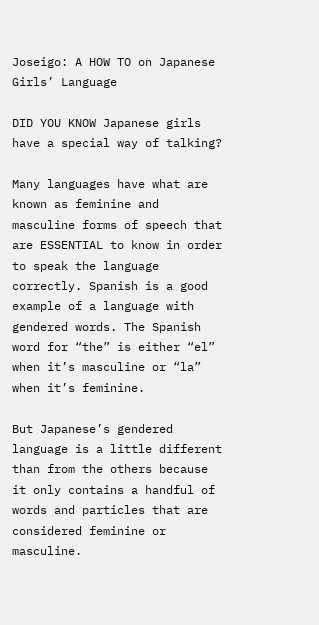Joseigo: A HOW TO on Japanese Girls’ Language

DID YOU KNOW Japanese girls have a special way of talking?

Many languages have what are known as feminine and masculine forms of speech that are ESSENTIAL to know in order to speak the language correctly. Spanish is a good example of a language with gendered words. The Spanish word for “the” is either “el” when it’s masculine or “la” when it’s feminine.

But Japanese’s gendered language is a little different than from the others because it only contains a handful of words and particles that are considered feminine or masculine.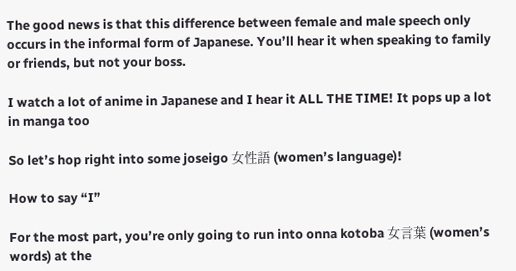The good news is that this difference between female and male speech only occurs in the informal form of Japanese. You’ll hear it when speaking to family or friends, but not your boss.

I watch a lot of anime in Japanese and I hear it ALL THE TIME! It pops up a lot in manga too

So let’s hop right into some joseigo 女性語 (women’s language)!

How to say “I”

For the most part, you’re only going to run into onna kotoba 女言葉 (women’s words) at the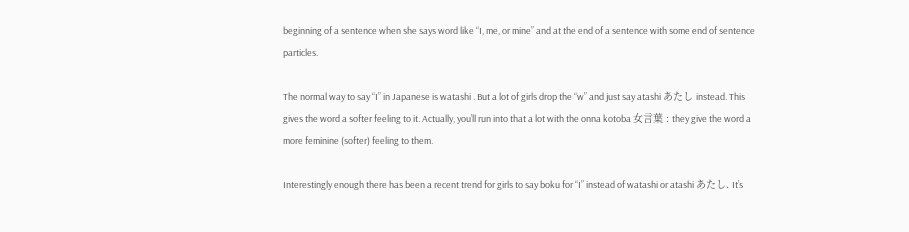beginning of a sentence when she says word like “I, me, or mine” and at the end of a sentence with some end of sentence particles.

The normal way to say “I” in Japanese is watashi . But a lot of girls drop the “w” and just say atashi あたし instead. This gives the word a softer feeling to it. Actually, you’ll run into that a lot with the onna kotoba 女言葉 : they give the word a more feminine (softer) feeling to them.

Interestingly enough there has been a recent trend for girls to say boku for “I” instead of watashi or atashi あたし. It’s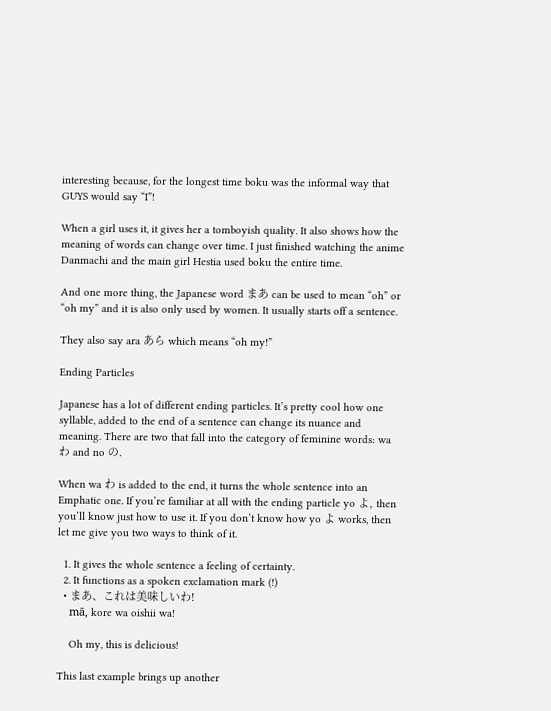interesting because, for the longest time boku was the informal way that GUYS would say “I”!

When a girl uses it, it gives her a tomboyish quality. It also shows how the meaning of words can change over time. I just finished watching the anime Danmachi and the main girl Hestia used boku the entire time.

And one more thing, the Japanese word まあ can be used to mean “oh” or “oh my” and it is also only used by women. It usually starts off a sentence.

They also say ara あら which means “oh my!”

Ending Particles

Japanese has a lot of different ending particles. It’s pretty cool how one syllable, added to the end of a sentence can change its nuance and meaning. There are two that fall into the category of feminine words: wa わ and no の.

When wa わ is added to the end, it turns the whole sentence into an Emphatic one. If you’re familiar at all with the ending particle yo よ, then you’ll know just how to use it. If you don’t know how yo よ works, then let me give you two ways to think of it.

  1. It gives the whole sentence a feeling of certainty.
  2. It functions as a spoken exclamation mark (!)
  • まあ、これは美味しいわ!
    mā, kore wa oishii wa!

    Oh my, this is delicious!

This last example brings up another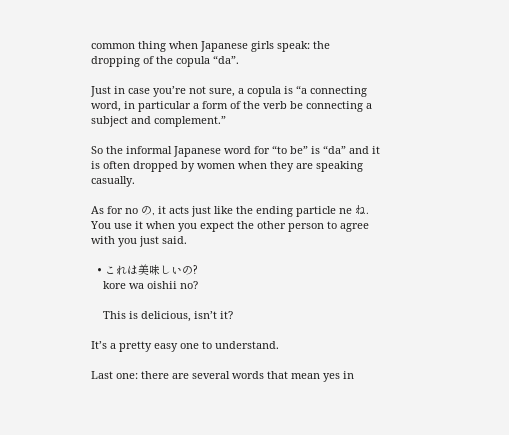common thing when Japanese girls speak: the dropping of the copula “da”.

Just in case you’re not sure, a copula is “a connecting word, in particular a form of the verb be connecting a subject and complement.”

So the informal Japanese word for “to be” is “da” and it is often dropped by women when they are speaking casually.

As for no の, it acts just like the ending particle ne ね. You use it when you expect the other person to agree with you just said.

  • これは美味しいの?
    kore wa oishii no?

    This is delicious, isn’t it?

It’s a pretty easy one to understand.

Last one: there are several words that mean yes in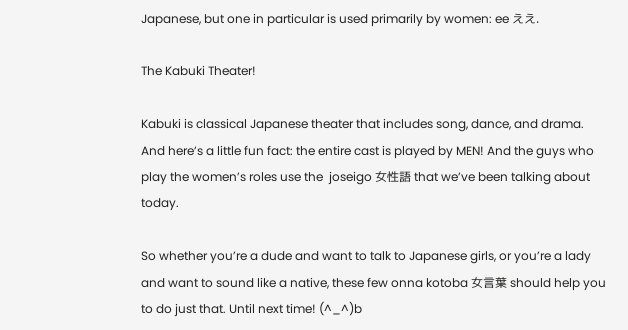Japanese, but one in particular is used primarily by women: ee ええ.

The Kabuki Theater!

Kabuki is classical Japanese theater that includes song, dance, and drama. And here’s a little fun fact: the entire cast is played by MEN! And the guys who play the women’s roles use the  joseigo 女性語 that we’ve been talking about today.

So whether you’re a dude and want to talk to Japanese girls, or you’re a lady and want to sound like a native, these few onna kotoba 女言葉 should help you to do just that. Until next time! (^_^)b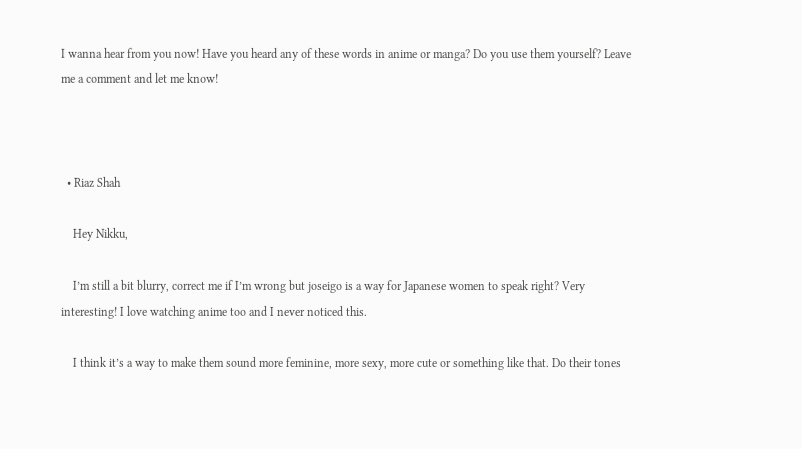I wanna hear from you now! Have you heard any of these words in anime or manga? Do you use them yourself? Leave me a comment and let me know!



  • Riaz Shah

    Hey Nikku,

    I’m still a bit blurry, correct me if I’m wrong but joseigo is a way for Japanese women to speak right? Very interesting! I love watching anime too and I never noticed this.

    I think it’s a way to make them sound more feminine, more sexy, more cute or something like that. Do their tones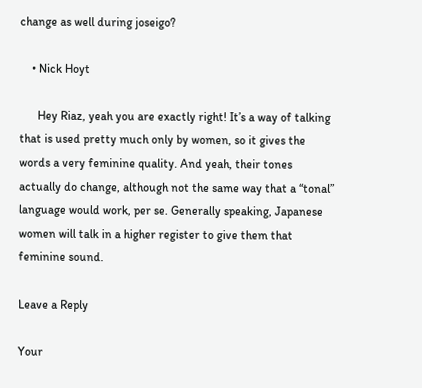change as well during joseigo?

    • Nick Hoyt

      Hey Riaz, yeah you are exactly right! It’s a way of talking that is used pretty much only by women, so it gives the words a very feminine quality. And yeah, their tones actually do change, although not the same way that a “tonal” language would work, per se. Generally speaking, Japanese women will talk in a higher register to give them that feminine sound.

Leave a Reply

Your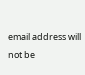email address will not be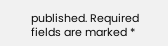published. Required fields are marked *